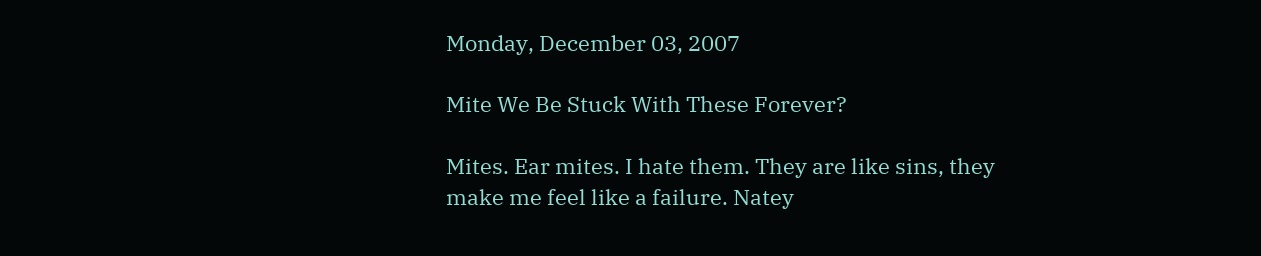Monday, December 03, 2007

Mite We Be Stuck With These Forever?

Mites. Ear mites. I hate them. They are like sins, they make me feel like a failure. Natey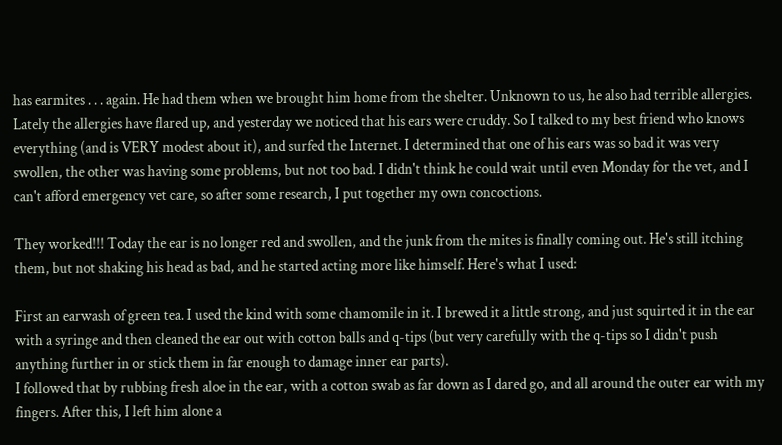has earmites . . . again. He had them when we brought him home from the shelter. Unknown to us, he also had terrible allergies. Lately the allergies have flared up, and yesterday we noticed that his ears were cruddy. So I talked to my best friend who knows everything (and is VERY modest about it), and surfed the Internet. I determined that one of his ears was so bad it was very swollen, the other was having some problems, but not too bad. I didn't think he could wait until even Monday for the vet, and I can't afford emergency vet care, so after some research, I put together my own concoctions.

They worked!!! Today the ear is no longer red and swollen, and the junk from the mites is finally coming out. He's still itching them, but not shaking his head as bad, and he started acting more like himself. Here's what I used:

First an earwash of green tea. I used the kind with some chamomile in it. I brewed it a little strong, and just squirted it in the ear with a syringe and then cleaned the ear out with cotton balls and q-tips (but very carefully with the q-tips so I didn't push anything further in or stick them in far enough to damage inner ear parts).
I followed that by rubbing fresh aloe in the ear, with a cotton swab as far down as I dared go, and all around the outer ear with my fingers. After this, I left him alone a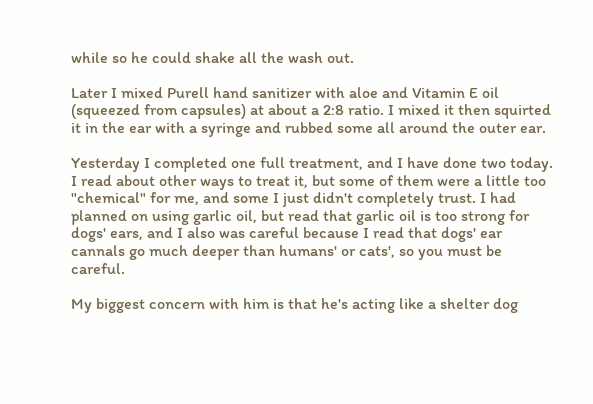while so he could shake all the wash out.

Later I mixed Purell hand sanitizer with aloe and Vitamin E oil (squeezed from capsules) at about a 2:8 ratio. I mixed it then squirted it in the ear with a syringe and rubbed some all around the outer ear.

Yesterday I completed one full treatment, and I have done two today. I read about other ways to treat it, but some of them were a little too "chemical" for me, and some I just didn't completely trust. I had planned on using garlic oil, but read that garlic oil is too strong for dogs' ears, and I also was careful because I read that dogs' ear cannals go much deeper than humans' or cats', so you must be careful.

My biggest concern with him is that he's acting like a shelter dog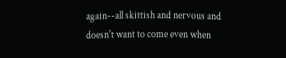again--all skittish and nervous and doesn't want to come even when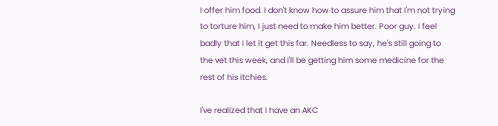I offer him food. I don't know how to assure him that I'm not trying to torture him, I just need to make him better. Poor guy. I feel badly that I let it get this far. Needless to say, he's still going to the vet this week, and I'll be getting him some medicine for the rest of his itchies.

I've realized that I have an AKC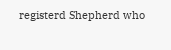registerd Shepherd who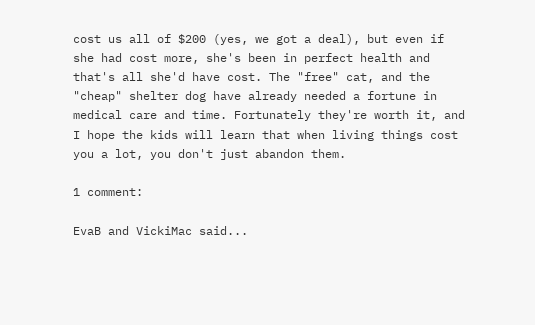cost us all of $200 (yes, we got a deal), but even if she had cost more, she's been in perfect health and that's all she'd have cost. The "free" cat, and the "cheap" shelter dog have already needed a fortune in medical care and time. Fortunately they're worth it, and I hope the kids will learn that when living things cost you a lot, you don't just abandon them.

1 comment:

EvaB and VickiMac said...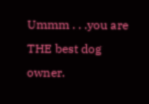Ummm . . .you are THE best dog owner.